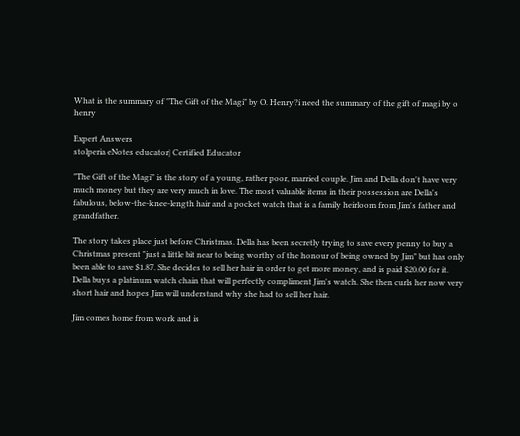What is the summary of "The Gift of the Magi" by O. Henry?i need the summary of the gift of magi by o henry

Expert Answers
stolperia eNotes educator| Certified Educator

"The Gift of the Magi" is the story of a young, rather poor, married couple. Jim and Della don't have very much money but they are very much in love. The most valuable items in their possession are Della's fabulous, below-the-knee-length hair and a pocket watch that is a family heirloom from Jim's father and grandfather.

The story takes place just before Christmas. Della has been secretly trying to save every penny to buy a Christmas present "just a little bit near to being worthy of the honour of being owned by Jim" but has only been able to save $1.87. She decides to sell her hair in order to get more money, and is paid $20.00 for it. Della buys a platinum watch chain that will perfectly compliment Jim's watch. She then curls her now very short hair and hopes Jim will understand why she had to sell her hair.

Jim comes home from work and is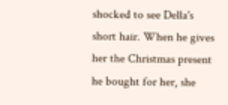shocked to see Della's short hair. When he gives her the Christmas present he bought for her, she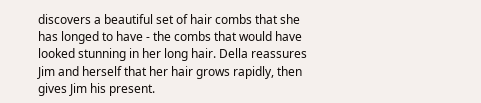discovers a beautiful set of hair combs that she has longed to have - the combs that would have looked stunning in her long hair. Della reassures Jim and herself that her hair grows rapidly, then gives Jim his present.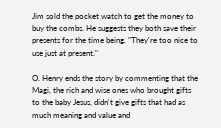Jim sold the pocket watch to get the money to buy the combs. He suggests they both save their presents for the time being. "They're too nice to use just at present."

O. Henry ends the story by commenting that the Magi, the rich and wise ones who brought gifts to the baby Jesus, didn't give gifts that had as much meaning and value and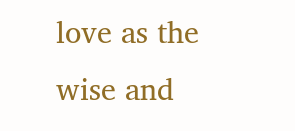love as the wise and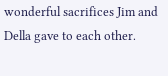wonderful sacrifices Jim and Della gave to each other.